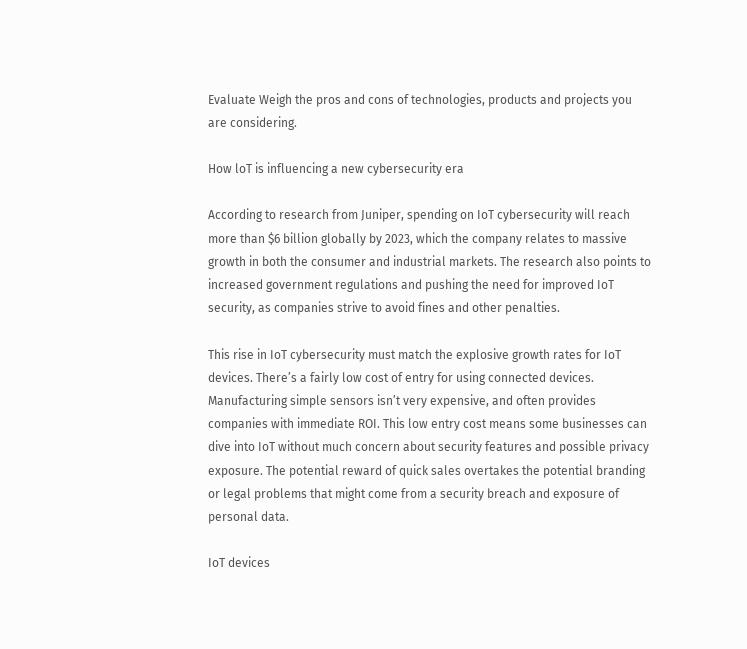Evaluate Weigh the pros and cons of technologies, products and projects you are considering.

How loT is influencing a new cybersecurity era

According to research from Juniper, spending on IoT cybersecurity will reach more than $6 billion globally by 2023, which the company relates to massive growth in both the consumer and industrial markets. The research also points to increased government regulations and pushing the need for improved IoT security, as companies strive to avoid fines and other penalties.

This rise in IoT cybersecurity must match the explosive growth rates for IoT devices. There’s a fairly low cost of entry for using connected devices. Manufacturing simple sensors isn’t very expensive, and often provides companies with immediate ROI. This low entry cost means some businesses can dive into IoT without much concern about security features and possible privacy exposure. The potential reward of quick sales overtakes the potential branding or legal problems that might come from a security breach and exposure of personal data.

IoT devices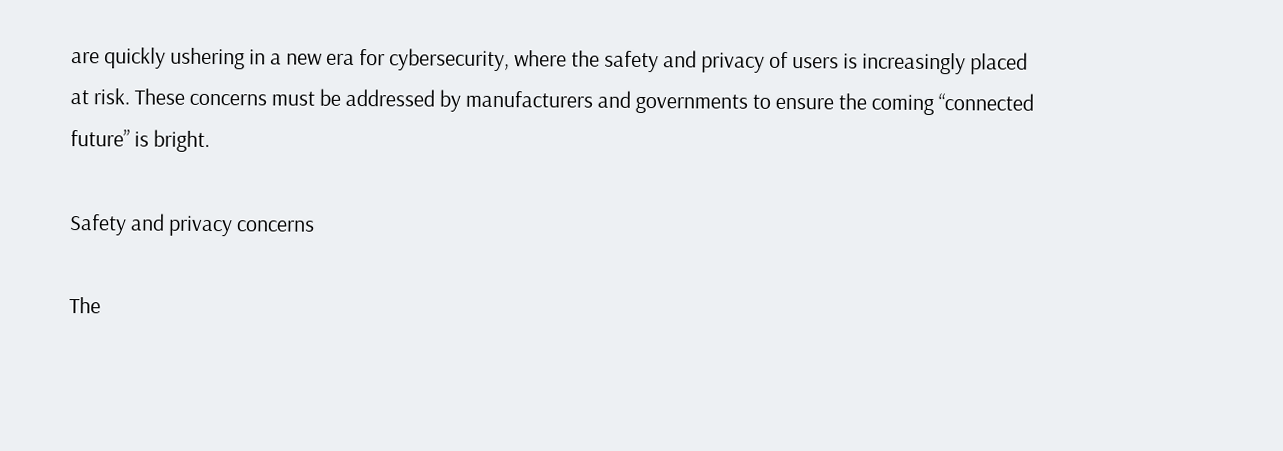are quickly ushering in a new era for cybersecurity, where the safety and privacy of users is increasingly placed at risk. These concerns must be addressed by manufacturers and governments to ensure the coming “connected future” is bright.

Safety and privacy concerns

The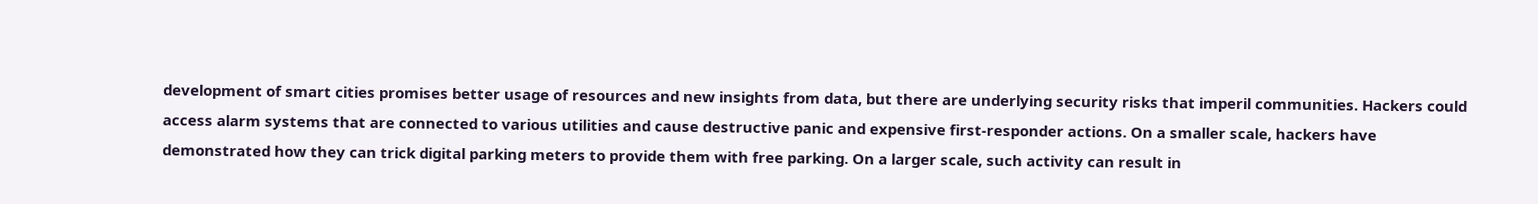development of smart cities promises better usage of resources and new insights from data, but there are underlying security risks that imperil communities. Hackers could access alarm systems that are connected to various utilities and cause destructive panic and expensive first-responder actions. On a smaller scale, hackers have demonstrated how they can trick digital parking meters to provide them with free parking. On a larger scale, such activity can result in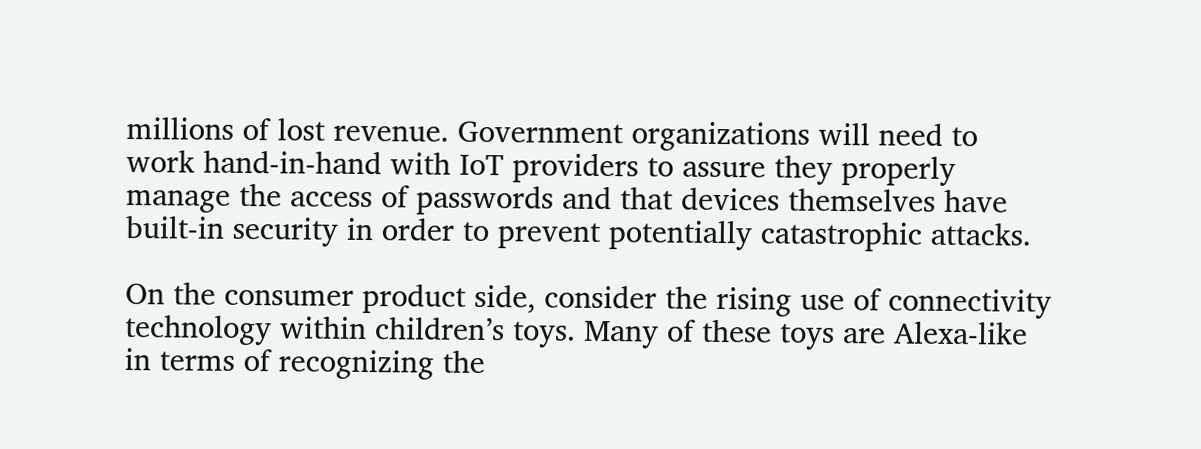millions of lost revenue. Government organizations will need to work hand-in-hand with IoT providers to assure they properly manage the access of passwords and that devices themselves have built-in security in order to prevent potentially catastrophic attacks.

On the consumer product side, consider the rising use of connectivity technology within children’s toys. Many of these toys are Alexa-like in terms of recognizing the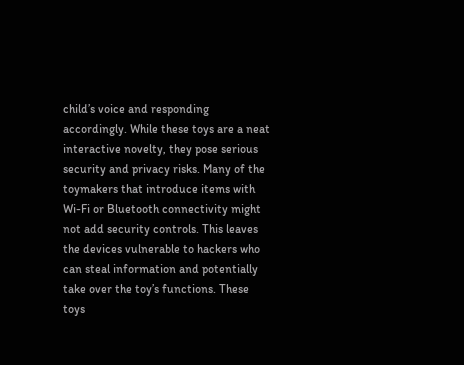child’s voice and responding accordingly. While these toys are a neat interactive novelty, they pose serious security and privacy risks. Many of the toymakers that introduce items with Wi-Fi or Bluetooth connectivity might not add security controls. This leaves the devices vulnerable to hackers who can steal information and potentially take over the toy’s functions. These toys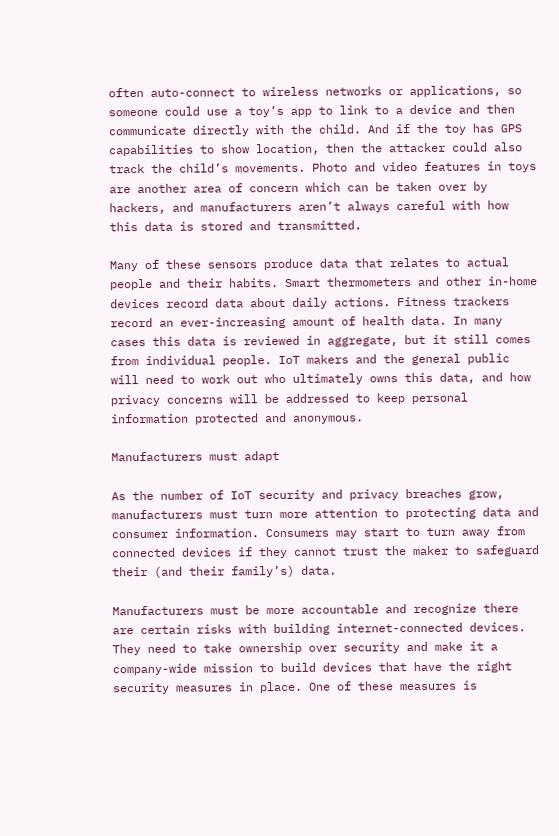often auto-connect to wireless networks or applications, so someone could use a toy’s app to link to a device and then communicate directly with the child. And if the toy has GPS capabilities to show location, then the attacker could also track the child’s movements. Photo and video features in toys are another area of concern which can be taken over by hackers, and manufacturers aren’t always careful with how this data is stored and transmitted.

Many of these sensors produce data that relates to actual people and their habits. Smart thermometers and other in-home devices record data about daily actions. Fitness trackers record an ever-increasing amount of health data. In many cases this data is reviewed in aggregate, but it still comes from individual people. IoT makers and the general public will need to work out who ultimately owns this data, and how privacy concerns will be addressed to keep personal information protected and anonymous.

Manufacturers must adapt

As the number of IoT security and privacy breaches grow, manufacturers must turn more attention to protecting data and consumer information. Consumers may start to turn away from connected devices if they cannot trust the maker to safeguard their (and their family’s) data.

Manufacturers must be more accountable and recognize there are certain risks with building internet-connected devices. They need to take ownership over security and make it a company-wide mission to build devices that have the right security measures in place. One of these measures is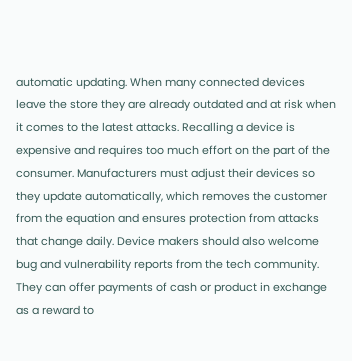automatic updating. When many connected devices leave the store they are already outdated and at risk when it comes to the latest attacks. Recalling a device is expensive and requires too much effort on the part of the consumer. Manufacturers must adjust their devices so they update automatically, which removes the customer from the equation and ensures protection from attacks that change daily. Device makers should also welcome bug and vulnerability reports from the tech community. They can offer payments of cash or product in exchange as a reward to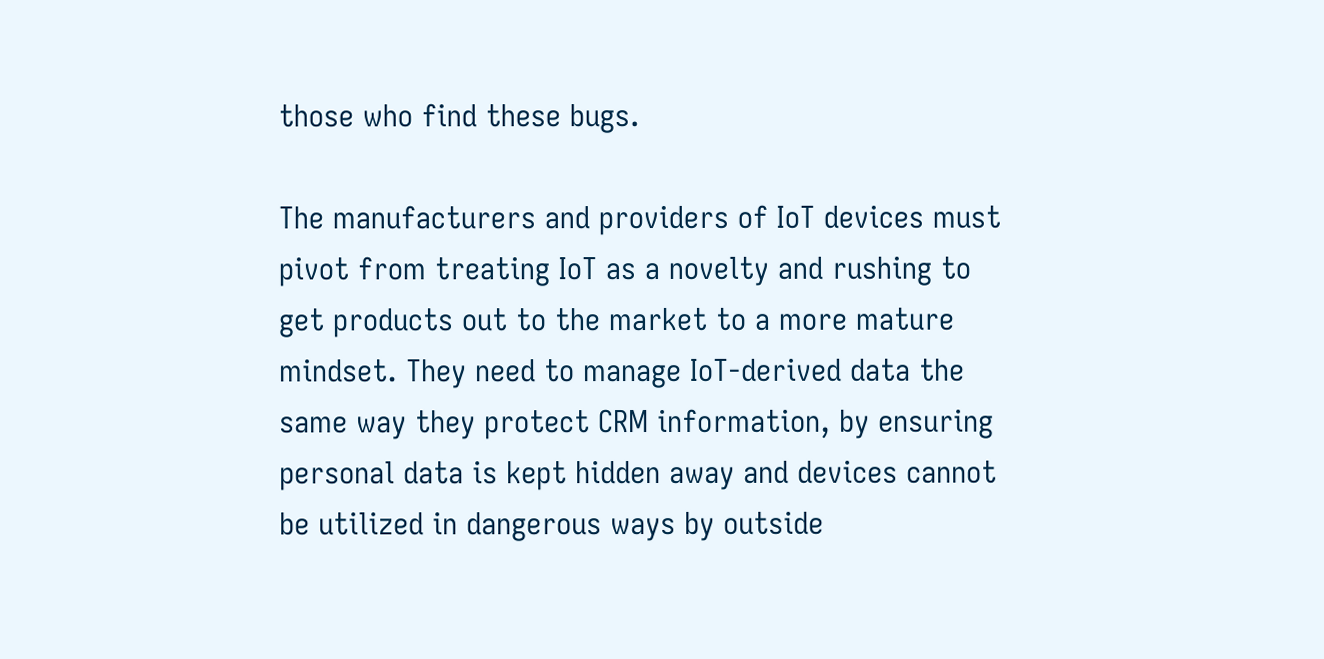those who find these bugs.

The manufacturers and providers of IoT devices must pivot from treating IoT as a novelty and rushing to get products out to the market to a more mature mindset. They need to manage IoT-derived data the same way they protect CRM information, by ensuring personal data is kept hidden away and devices cannot be utilized in dangerous ways by outside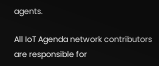agents.

All IoT Agenda network contributors are responsible for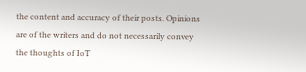the content and accuracy of their posts. Opinions are of the writers and do not necessarily convey the thoughts of IoT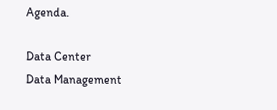Agenda.

Data Center
Data Management